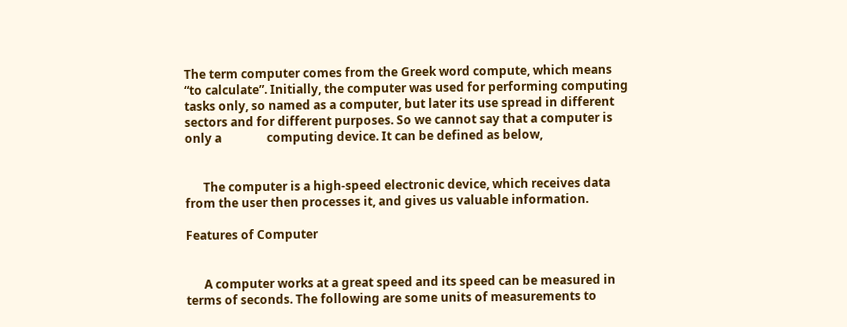The term computer comes from the Greek word compute, which means “to calculate”. Initially, the computer was used for performing computing tasks only, so named as a computer, but later its use spread in different sectors and for different purposes. So we cannot say that a computer is only a               computing device. It can be defined as below,


      The computer is a high-speed electronic device, which receives data from the user then processes it, and gives us valuable information.

Features of Computer


      A computer works at a great speed and its speed can be measured in terms of seconds. The following are some units of measurements to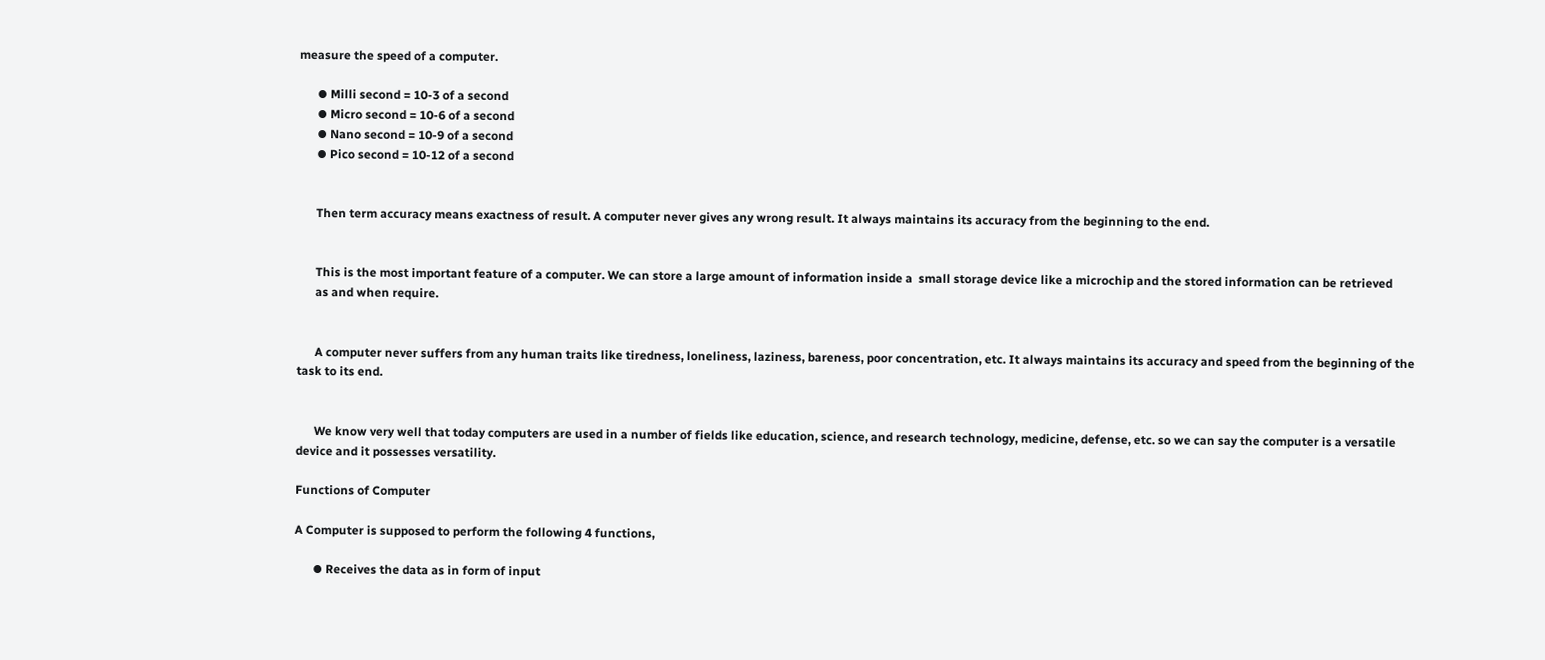measure the speed of a computer.

      ⦁ Milli second = 10-3 of a second
      ⦁ Micro second = 10-6 of a second
      ⦁ Nano second = 10-9 of a second
      ⦁ Pico second = 10-12 of a second


      Then term accuracy means exactness of result. A computer never gives any wrong result. It always maintains its accuracy from the beginning to the end.


      This is the most important feature of a computer. We can store a large amount of information inside a  small storage device like a microchip and the stored information can be retrieved
      as and when require.


      A computer never suffers from any human traits like tiredness, loneliness, laziness, bareness, poor concentration, etc. It always maintains its accuracy and speed from the beginning of the task to its end.


      We know very well that today computers are used in a number of fields like education, science, and research technology, medicine, defense, etc. so we can say the computer is a versatile device and it possesses versatility.

Functions of Computer

A Computer is supposed to perform the following 4 functions,

      ⦁ Receives the data as in form of input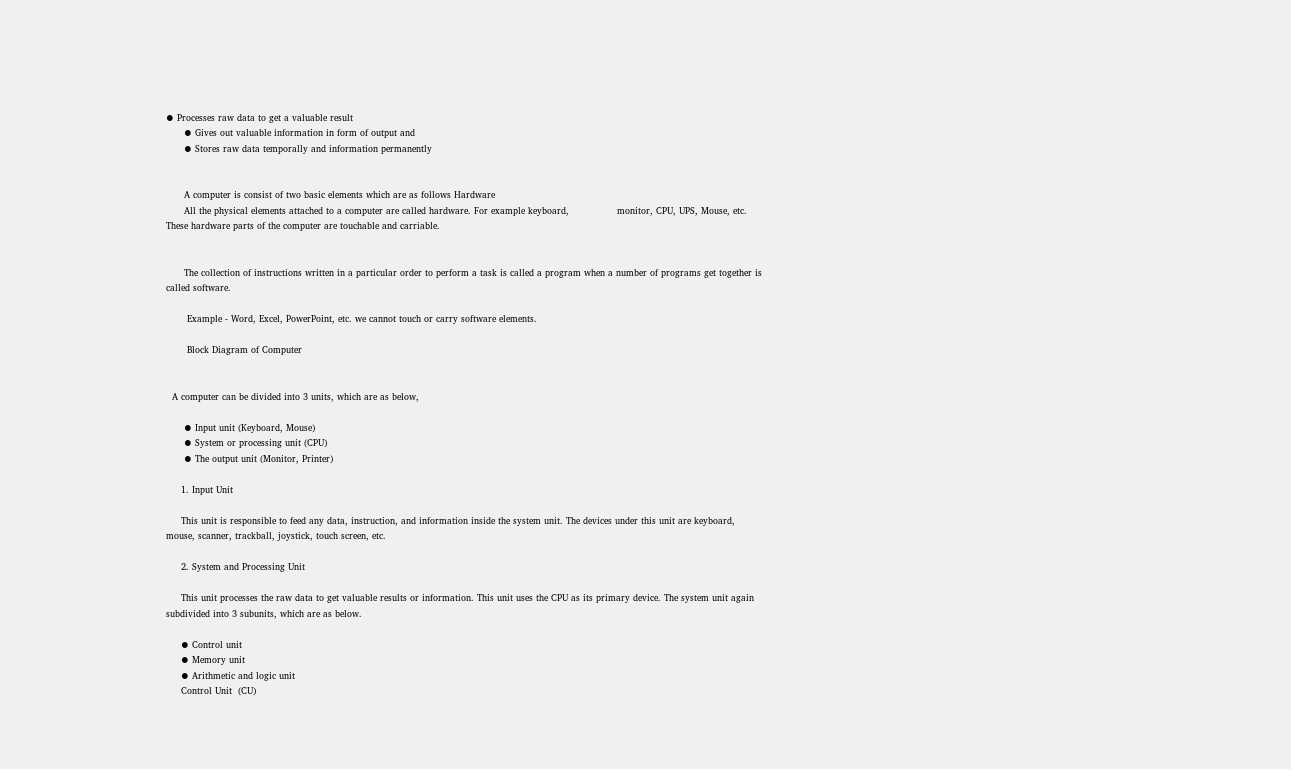⦁ Processes raw data to get a valuable result
      ⦁ Gives out valuable information in form of output and
      ⦁ Stores raw data temporally and information permanently


      A computer is consist of two basic elements which are as follows Hardware
      All the physical elements attached to a computer are called hardware. For example keyboard,                monitor, CPU, UPS, Mouse, etc. These hardware parts of the computer are touchable and carriable.


      The collection of instructions written in a particular order to perform a task is called a program when a number of programs get together is called software.

       Example - Word, Excel, PowerPoint, etc. we cannot touch or carry software elements.

       Block Diagram of Computer


  A computer can be divided into 3 units, which are as below,

      ⦁ Input unit (Keyboard, Mouse)
      ⦁ System or processing unit (CPU)
      ⦁ The output unit (Monitor, Printer)

     1. Input Unit

     This unit is responsible to feed any data, instruction, and information inside the system unit. The devices under this unit are keyboard, mouse, scanner, trackball, joystick, touch screen, etc.

     2. System and Processing Unit

     This unit processes the raw data to get valuable results or information. This unit uses the CPU as its primary device. The system unit again subdivided into 3 subunits, which are as below.

     ⦁ Control unit
     ⦁ Memory unit
     ⦁ Arithmetic and logic unit
     Control Unit  (CU)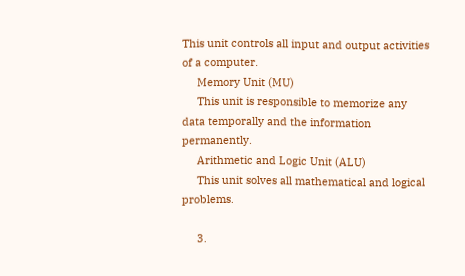This unit controls all input and output activities of a computer.
     Memory Unit (MU)
     This unit is responsible to memorize any data temporally and the information permanently.
     Arithmetic and Logic Unit (ALU)
     This unit solves all mathematical and logical problems.

     3.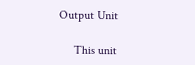Output Unit

     This unit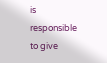is responsible to give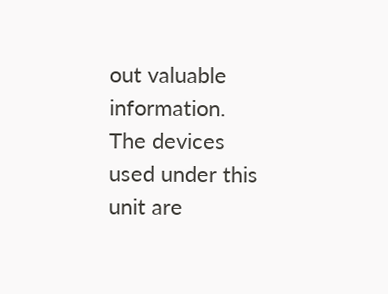out valuable information. The devices used under this unit are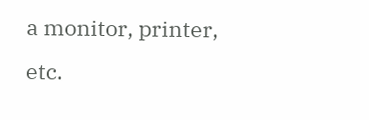a monitor, printer, etc.